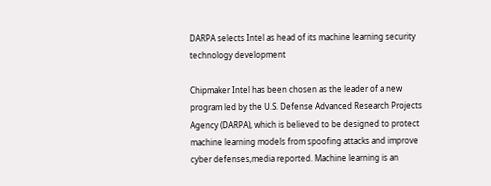DARPA selects Intel as head of its machine learning security technology development

Chipmaker Intel has been chosen as the leader of a new program led by the U.S. Defense Advanced Research Projects Agency (DARPA), which is believed to be designed to protect machine learning models from spoofing attacks and improve cyber defenses,media reported. Machine learning is an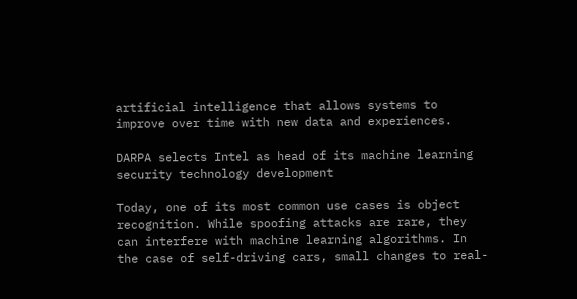artificial intelligence that allows systems to improve over time with new data and experiences.

DARPA selects Intel as head of its machine learning security technology development

Today, one of its most common use cases is object recognition. While spoofing attacks are rare, they can interfere with machine learning algorithms. In the case of self-driving cars, small changes to real-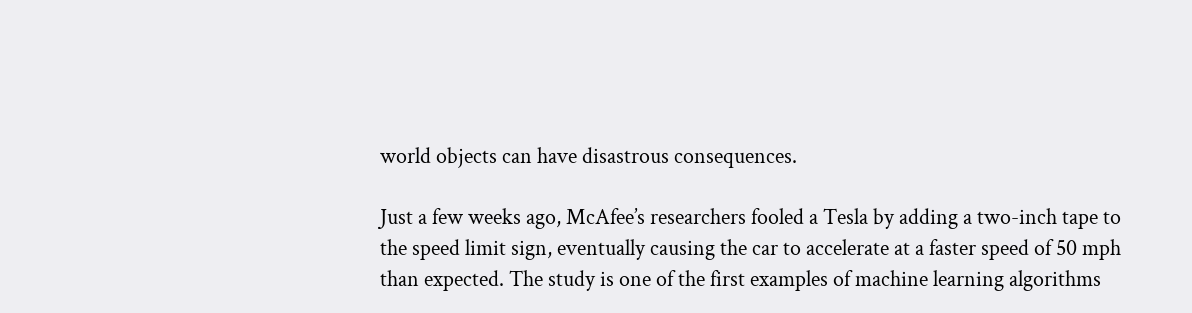world objects can have disastrous consequences.

Just a few weeks ago, McAfee’s researchers fooled a Tesla by adding a two-inch tape to the speed limit sign, eventually causing the car to accelerate at a faster speed of 50 mph than expected. The study is one of the first examples of machine learning algorithms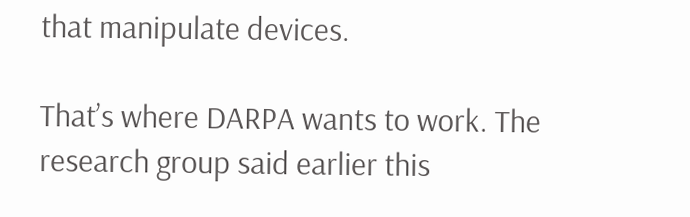that manipulate devices.

That’s where DARPA wants to work. The research group said earlier this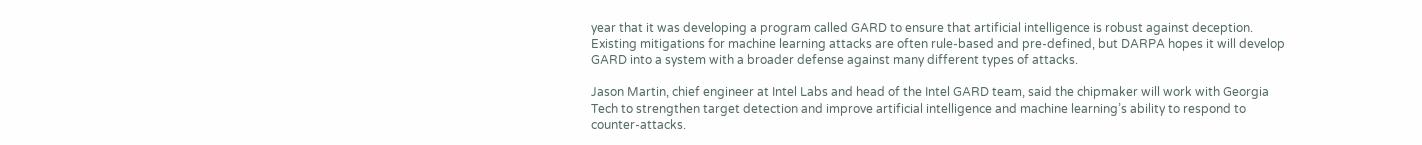year that it was developing a program called GARD to ensure that artificial intelligence is robust against deception. Existing mitigations for machine learning attacks are often rule-based and pre-defined, but DARPA hopes it will develop GARD into a system with a broader defense against many different types of attacks.

Jason Martin, chief engineer at Intel Labs and head of the Intel GARD team, said the chipmaker will work with Georgia Tech to strengthen target detection and improve artificial intelligence and machine learning’s ability to respond to counter-attacks.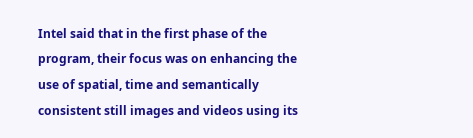Intel said that in the first phase of the program, their focus was on enhancing the use of spatial, time and semantically consistent still images and videos using its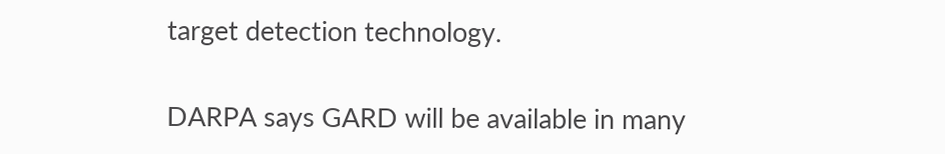target detection technology.

DARPA says GARD will be available in many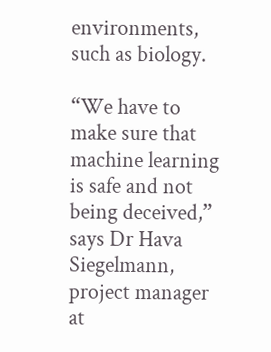environments, such as biology.

“We have to make sure that machine learning is safe and not being deceived,” says Dr Hava Siegelmann, project manager at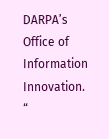DARPA’s Office of Information Innovation. “